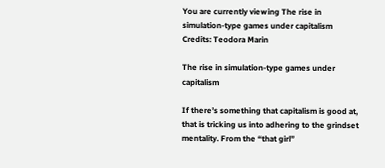You are currently viewing The rise in simulation-type games under capitalism
Credits: Teodora Marin

The rise in simulation-type games under capitalism

If there’s something that capitalism is good at, that is tricking us into adhering to the grindset mentality. From the “that girl”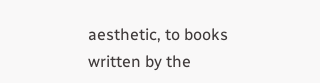aesthetic, to books written by the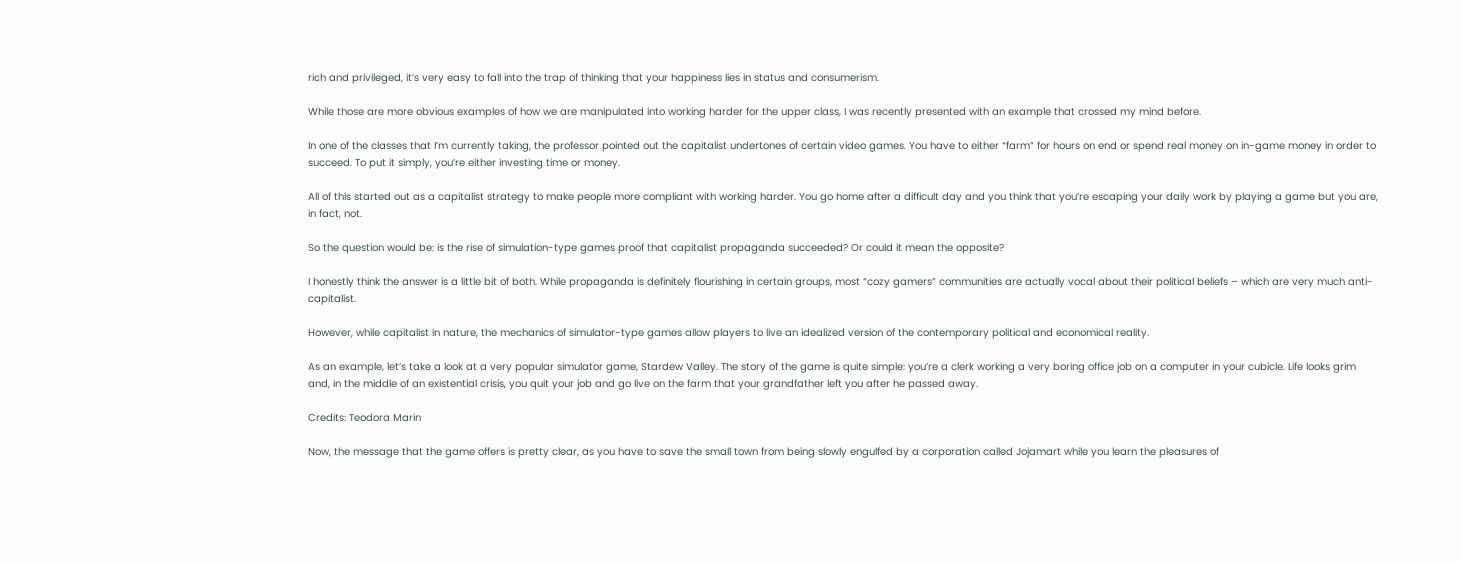rich and privileged, it’s very easy to fall into the trap of thinking that your happiness lies in status and consumerism.

While those are more obvious examples of how we are manipulated into working harder for the upper class, I was recently presented with an example that crossed my mind before.

In one of the classes that I’m currently taking, the professor pointed out the capitalist undertones of certain video games. You have to either “farm” for hours on end or spend real money on in-game money in order to succeed. To put it simply, you’re either investing time or money.

All of this started out as a capitalist strategy to make people more compliant with working harder. You go home after a difficult day and you think that you’re escaping your daily work by playing a game but you are, in fact, not.

So the question would be: is the rise of simulation-type games proof that capitalist propaganda succeeded? Or could it mean the opposite?

I honestly think the answer is a little bit of both. While propaganda is definitely flourishing in certain groups, most “cozy gamers” communities are actually vocal about their political beliefs – which are very much anti-capitalist.

However, while capitalist in nature, the mechanics of simulator-type games allow players to live an idealized version of the contemporary political and economical reality.

As an example, let’s take a look at a very popular simulator game, Stardew Valley. The story of the game is quite simple: you’re a clerk working a very boring office job on a computer in your cubicle. Life looks grim and, in the middle of an existential crisis, you quit your job and go live on the farm that your grandfather left you after he passed away.

Credits: Teodora Marin

Now, the message that the game offers is pretty clear, as you have to save the small town from being slowly engulfed by a corporation called Jojamart while you learn the pleasures of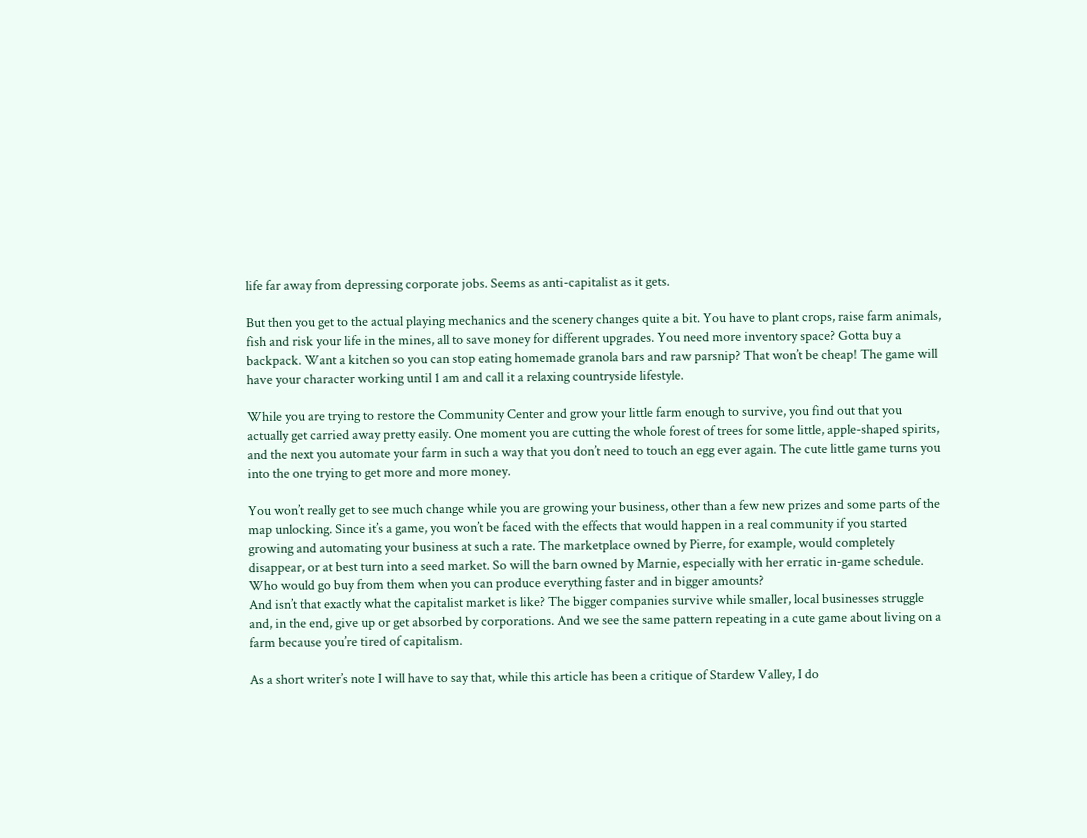life far away from depressing corporate jobs. Seems as anti-capitalist as it gets.

But then you get to the actual playing mechanics and the scenery changes quite a bit. You have to plant crops, raise farm animals, fish and risk your life in the mines, all to save money for different upgrades. You need more inventory space? Gotta buy a backpack. Want a kitchen so you can stop eating homemade granola bars and raw parsnip? That won’t be cheap! The game will have your character working until 1 am and call it a relaxing countryside lifestyle.

While you are trying to restore the Community Center and grow your little farm enough to survive, you find out that you actually get carried away pretty easily. One moment you are cutting the whole forest of trees for some little, apple-shaped spirits, and the next you automate your farm in such a way that you don’t need to touch an egg ever again. The cute little game turns you into the one trying to get more and more money.

You won’t really get to see much change while you are growing your business, other than a few new prizes and some parts of the map unlocking. Since it’s a game, you won’t be faced with the effects that would happen in a real community if you started growing and automating your business at such a rate. The marketplace owned by Pierre, for example, would completely disappear, or at best turn into a seed market. So will the barn owned by Marnie, especially with her erratic in-game schedule. Who would go buy from them when you can produce everything faster and in bigger amounts?
And isn’t that exactly what the capitalist market is like? The bigger companies survive while smaller, local businesses struggle and, in the end, give up or get absorbed by corporations. And we see the same pattern repeating in a cute game about living on a farm because you’re tired of capitalism.

As a short writer’s note I will have to say that, while this article has been a critique of Stardew Valley, I do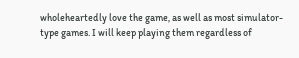wholeheartedly love the game, as well as most simulator-type games. I will keep playing them regardless of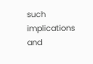such implications and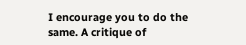I encourage you to do the same. A critique of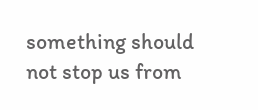something should not stop us from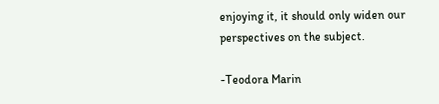enjoying it, it should only widen our perspectives on the subject.

-Teodora Marin